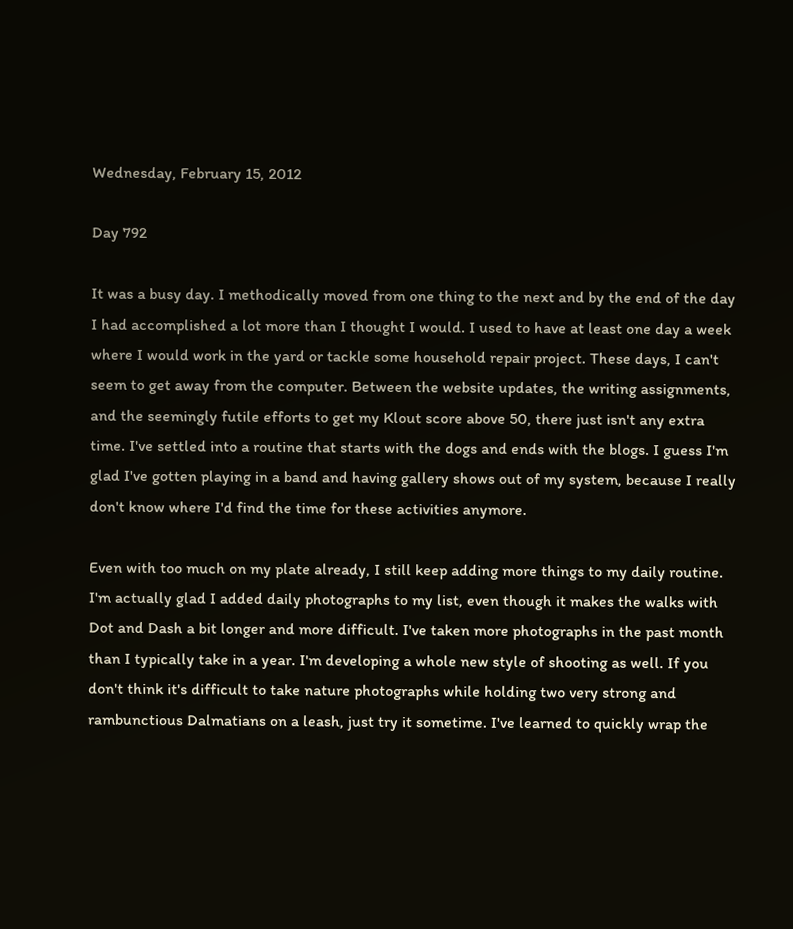Wednesday, February 15, 2012

Day 792

It was a busy day. I methodically moved from one thing to the next and by the end of the day I had accomplished a lot more than I thought I would. I used to have at least one day a week where I would work in the yard or tackle some household repair project. These days, I can't seem to get away from the computer. Between the website updates, the writing assignments, and the seemingly futile efforts to get my Klout score above 50, there just isn't any extra time. I've settled into a routine that starts with the dogs and ends with the blogs. I guess I'm glad I've gotten playing in a band and having gallery shows out of my system, because I really don't know where I'd find the time for these activities anymore.

Even with too much on my plate already, I still keep adding more things to my daily routine. I'm actually glad I added daily photographs to my list, even though it makes the walks with Dot and Dash a bit longer and more difficult. I've taken more photographs in the past month than I typically take in a year. I'm developing a whole new style of shooting as well. If you don't think it's difficult to take nature photographs while holding two very strong and rambunctious Dalmatians on a leash, just try it sometime. I've learned to quickly wrap the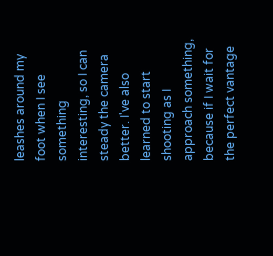leashes around my foot when I see something interesting, so I can steady the camera better. I've also learned to start shooting as I approach something, because if I wait for the perfect vantage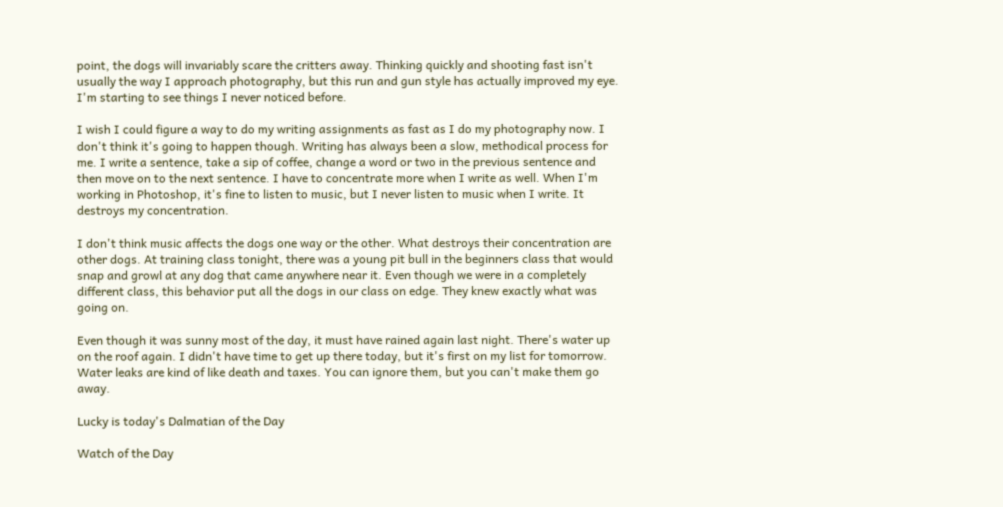point, the dogs will invariably scare the critters away. Thinking quickly and shooting fast isn't usually the way I approach photography, but this run and gun style has actually improved my eye. I'm starting to see things I never noticed before.

I wish I could figure a way to do my writing assignments as fast as I do my photography now. I don't think it's going to happen though. Writing has always been a slow, methodical process for me. I write a sentence, take a sip of coffee, change a word or two in the previous sentence and then move on to the next sentence. I have to concentrate more when I write as well. When I'm working in Photoshop, it's fine to listen to music, but I never listen to music when I write. It destroys my concentration.

I don't think music affects the dogs one way or the other. What destroys their concentration are other dogs. At training class tonight, there was a young pit bull in the beginners class that would snap and growl at any dog that came anywhere near it. Even though we were in a completely different class, this behavior put all the dogs in our class on edge. They knew exactly what was going on.

Even though it was sunny most of the day, it must have rained again last night. There's water up on the roof again. I didn't have time to get up there today, but it's first on my list for tomorrow. Water leaks are kind of like death and taxes. You can ignore them, but you can't make them go away.

Lucky is today's Dalmatian of the Day

Watch of the Day